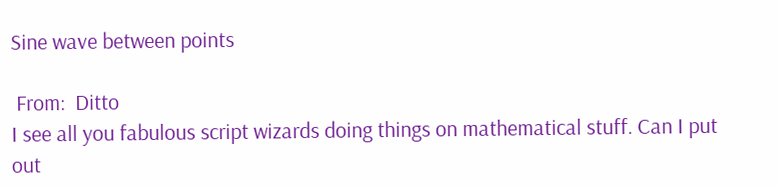Sine wave between points

 From:  Ditto
I see all you fabulous script wizards doing things on mathematical stuff. Can I put out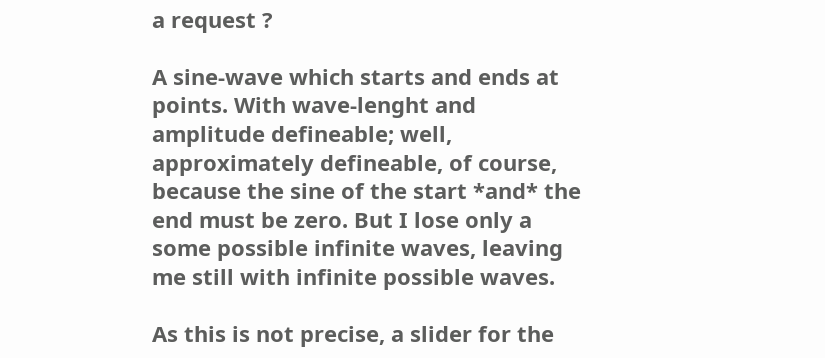a request ?

A sine-wave which starts and ends at points. With wave-lenght and amplitude defineable; well, approximately defineable, of course, because the sine of the start *and* the end must be zero. But I lose only a some possible infinite waves, leaving me still with infinite possible waves.

As this is not precise, a slider for the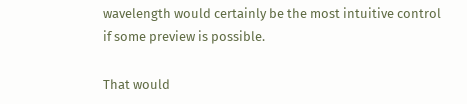wavelength would certainly be the most intuitive control if some preview is possible.

That would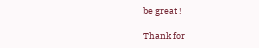be great !

Thank for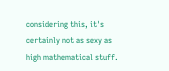considering this, it's certainly not as sexy as high mathematical stuff.